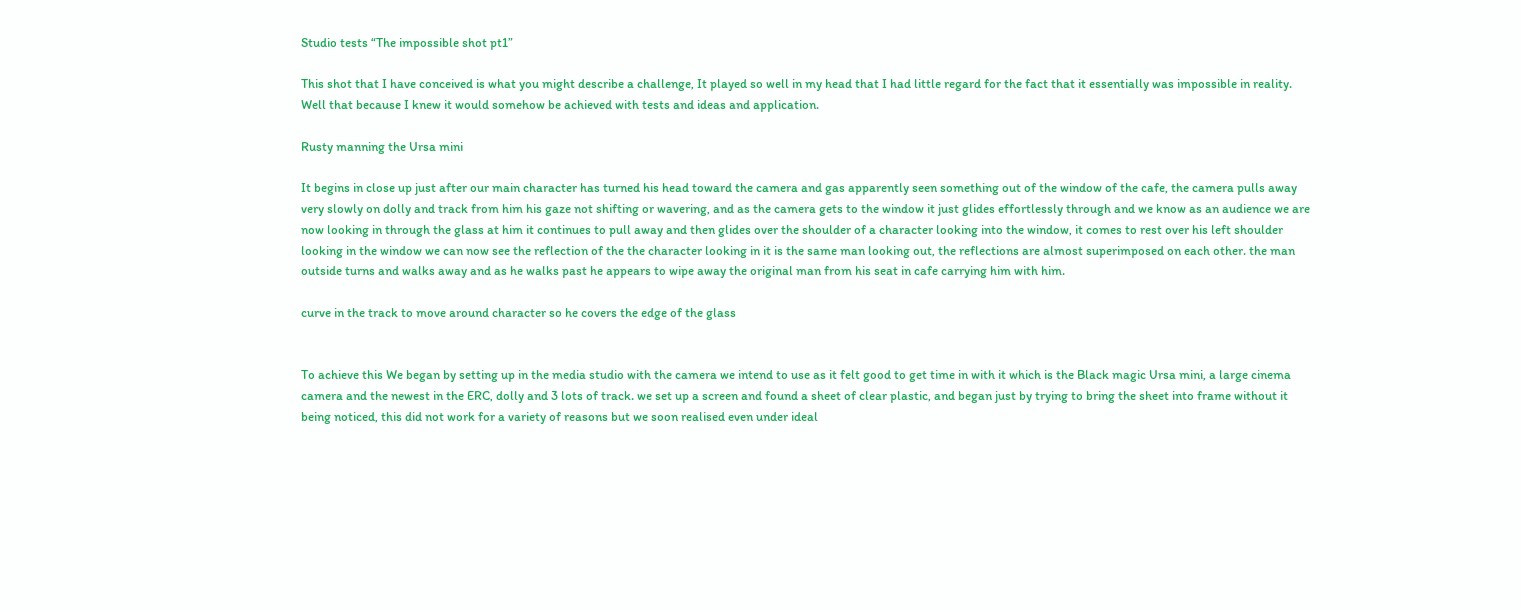Studio tests “The impossible shot pt1”

This shot that I have conceived is what you might describe a challenge, It played so well in my head that I had little regard for the fact that it essentially was impossible in reality. Well that because I knew it would somehow be achieved with tests and ideas and application.

Rusty manning the Ursa mini

It begins in close up just after our main character has turned his head toward the camera and gas apparently seen something out of the window of the cafe, the camera pulls away very slowly on dolly and track from him his gaze not shifting or wavering, and as the camera gets to the window it just glides effortlessly through and we know as an audience we are now looking in through the glass at him it continues to pull away and then glides over the shoulder of a character looking into the window, it comes to rest over his left shoulder looking in the window we can now see the reflection of the the character looking in it is the same man looking out, the reflections are almost superimposed on each other. the man outside turns and walks away and as he walks past he appears to wipe away the original man from his seat in cafe carrying him with him.

curve in the track to move around character so he covers the edge of the glass


To achieve this We began by setting up in the media studio with the camera we intend to use as it felt good to get time in with it which is the Black magic Ursa mini, a large cinema camera and the newest in the ERC, dolly and 3 lots of track. we set up a screen and found a sheet of clear plastic, and began just by trying to bring the sheet into frame without it being noticed, this did not work for a variety of reasons but we soon realised even under ideal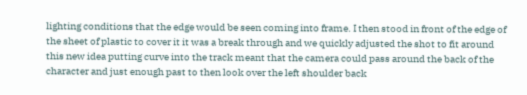lighting conditions that the edge would be seen coming into frame. I then stood in front of the edge of the sheet of plastic to cover it it was a break through and we quickly adjusted the shot to fit around this new idea putting curve into the track meant that the camera could pass around the back of the character and just enough past to then look over the left shoulder back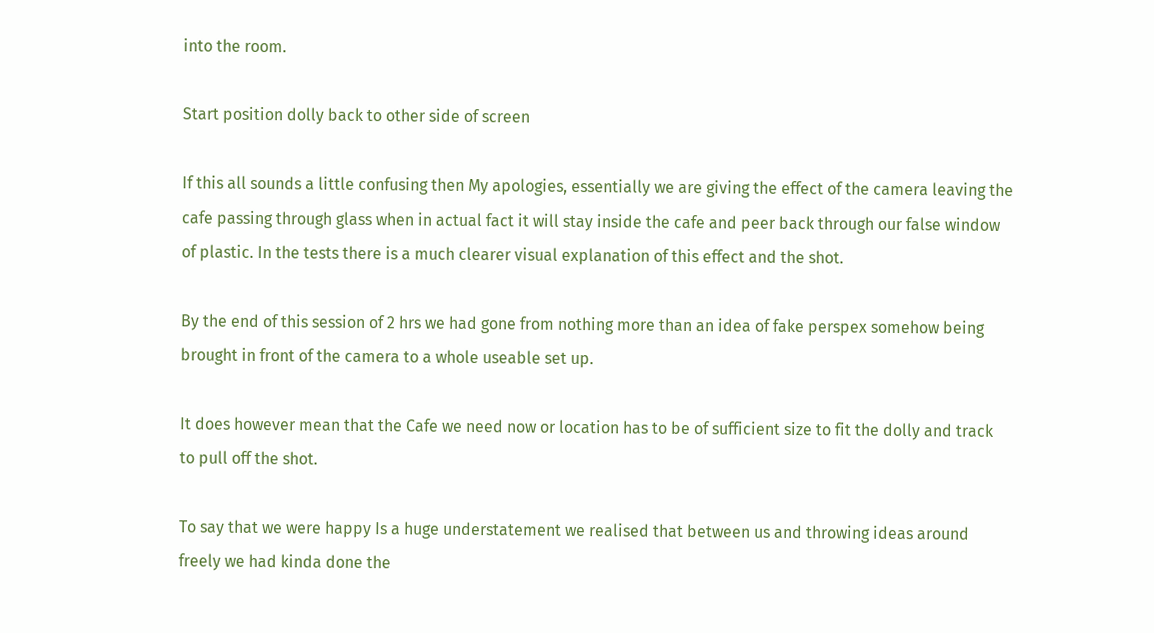into the room.

Start position dolly back to other side of screen

If this all sounds a little confusing then My apologies, essentially we are giving the effect of the camera leaving the cafe passing through glass when in actual fact it will stay inside the cafe and peer back through our false window of plastic. In the tests there is a much clearer visual explanation of this effect and the shot.

By the end of this session of 2 hrs we had gone from nothing more than an idea of fake perspex somehow being brought in front of the camera to a whole useable set up.

It does however mean that the Cafe we need now or location has to be of sufficient size to fit the dolly and track to pull off the shot.

To say that we were happy Is a huge understatement we realised that between us and throwing ideas around freely we had kinda done the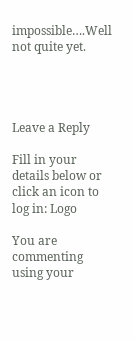impossible….Well not quite yet.




Leave a Reply

Fill in your details below or click an icon to log in: Logo

You are commenting using your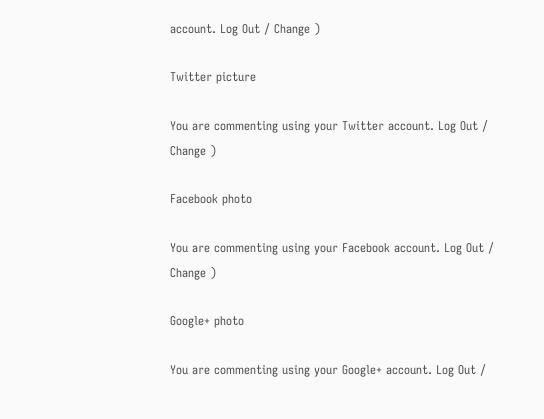account. Log Out / Change )

Twitter picture

You are commenting using your Twitter account. Log Out / Change )

Facebook photo

You are commenting using your Facebook account. Log Out / Change )

Google+ photo

You are commenting using your Google+ account. Log Out /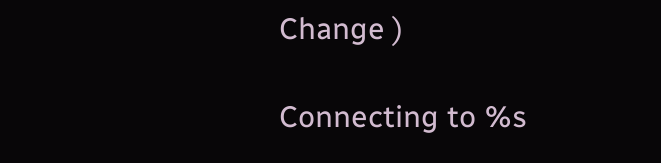Change )

Connecting to %s